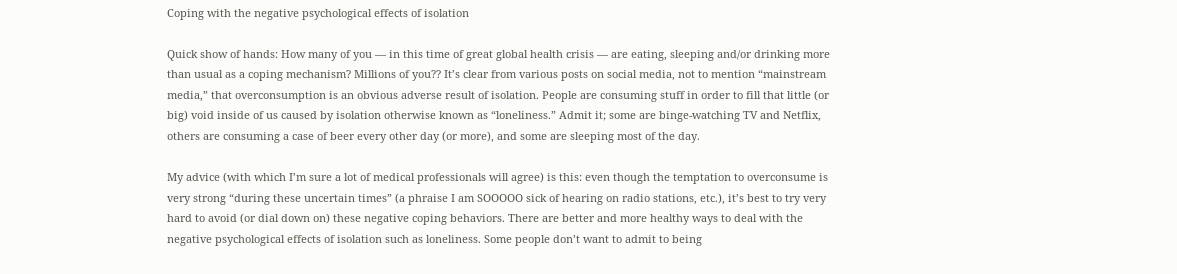Coping with the negative psychological effects of isolation

Quick show of hands: How many of you — in this time of great global health crisis — are eating, sleeping and/or drinking more than usual as a coping mechanism? Millions of you?? It’s clear from various posts on social media, not to mention “mainstream media,” that overconsumption is an obvious adverse result of isolation. People are consuming stuff in order to fill that little (or big) void inside of us caused by isolation otherwise known as “loneliness.” Admit it; some are binge-watching TV and Netflix, others are consuming a case of beer every other day (or more), and some are sleeping most of the day.

My advice (with which I’m sure a lot of medical professionals will agree) is this: even though the temptation to overconsume is very strong “during these uncertain times” (a phraise I am SOOOOO sick of hearing on radio stations, etc.), it’s best to try very hard to avoid (or dial down on) these negative coping behaviors. There are better and more healthy ways to deal with the negative psychological effects of isolation such as loneliness. Some people don’t want to admit to being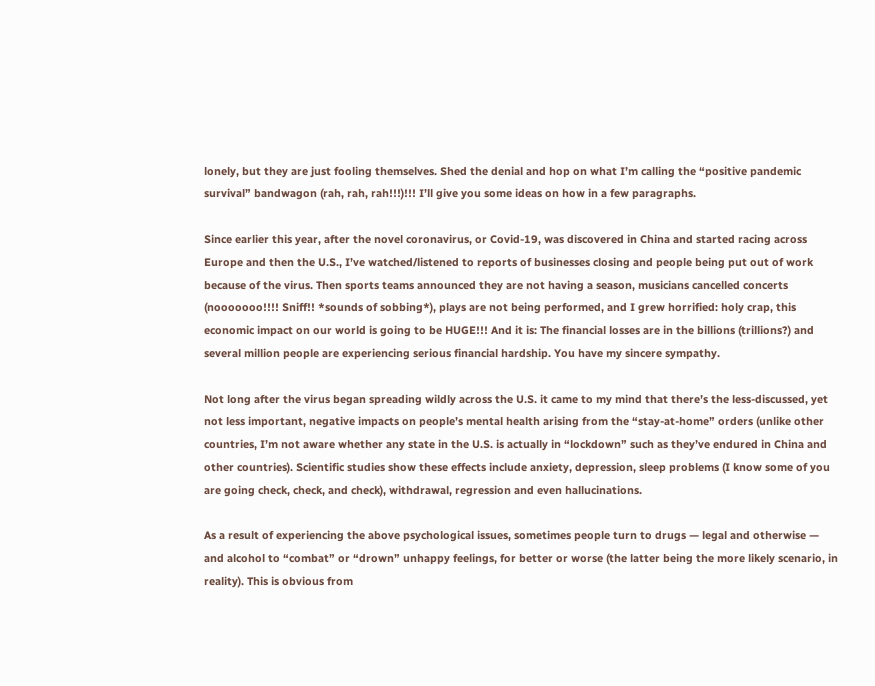lonely, but they are just fooling themselves. Shed the denial and hop on what I’m calling the “positive pandemic survival” bandwagon (rah, rah, rah!!!)!!! I’ll give you some ideas on how in a few paragraphs.

Since earlier this year, after the novel coronavirus, or Covid-19, was discovered in China and started racing across Europe and then the U.S., I’ve watched/listened to reports of businesses closing and people being put out of work because of the virus. Then sports teams announced they are not having a season, musicians cancelled concerts (nooooooo!!!! Sniff!! *sounds of sobbing*), plays are not being performed, and I grew horrified: holy crap, this economic impact on our world is going to be HUGE!!! And it is: The financial losses are in the billions (trillions?) and several million people are experiencing serious financial hardship. You have my sincere sympathy.

Not long after the virus began spreading wildly across the U.S. it came to my mind that there’s the less-discussed, yet not less important, negative impacts on people’s mental health arising from the “stay-at-home” orders (unlike other countries, I’m not aware whether any state in the U.S. is actually in “lockdown” such as they’ve endured in China and other countries). Scientific studies show these effects include anxiety, depression, sleep problems (I know some of you are going check, check, and check), withdrawal, regression and even hallucinations.

As a result of experiencing the above psychological issues, sometimes people turn to drugs — legal and otherwise — and alcohol to “combat” or “drown” unhappy feelings, for better or worse (the latter being the more likely scenario, in reality). This is obvious from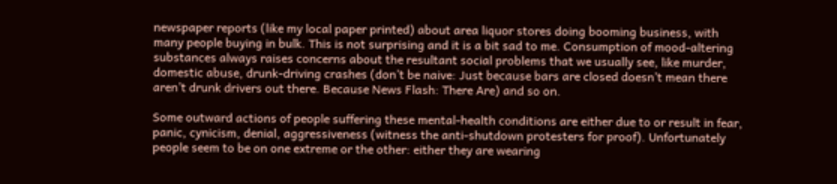newspaper reports (like my local paper printed) about area liquor stores doing booming business, with many people buying in bulk. This is not surprising and it is a bit sad to me. Consumption of mood-altering substances always raises concerns about the resultant social problems that we usually see, like murder, domestic abuse, drunk-driving crashes (don’t be naive: Just because bars are closed doesn’t mean there aren’t drunk drivers out there. Because News Flash: There Are) and so on.

Some outward actions of people suffering these mental-health conditions are either due to or result in fear, panic, cynicism, denial, aggressiveness (witness the anti-shutdown protesters for proof). Unfortunately people seem to be on one extreme or the other: either they are wearing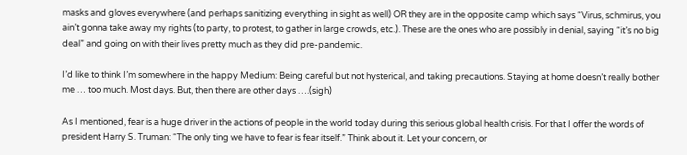masks and gloves everywhere (and perhaps sanitizing everything in sight as well) OR they are in the opposite camp which says “Virus, schmirus, you ain’t gonna take away my rights (to party, to protest, to gather in large crowds, etc.). These are the ones who are possibly in denial, saying “it’s no big deal” and going on with their lives pretty much as they did pre-pandemic.

I’d like to think I’m somewhere in the happy Medium: Being careful but not hysterical, and taking precautions. Staying at home doesn’t really bother me … too much. Most days. But, then there are other days ….(sigh)

As I mentioned, fear is a huge driver in the actions of people in the world today during this serious global health crisis. For that I offer the words of president Harry S. Truman: “The only ting we have to fear is fear itself.” Think about it. Let your concern, or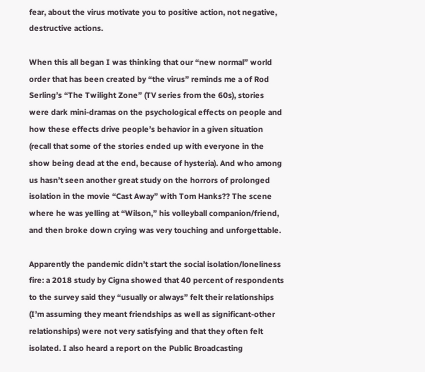fear, about the virus motivate you to positive action, not negative, destructive actions.

When this all began I was thinking that our “new normal” world order that has been created by “the virus” reminds me a of Rod Serling’s “The Twilight Zone” (TV series from the 60s), stories were dark mini-dramas on the psychological effects on people and how these effects drive people’s behavior in a given situation (recall that some of the stories ended up with everyone in the show being dead at the end, because of hysteria). And who among us hasn’t seen another great study on the horrors of prolonged isolation in the movie “Cast Away” with Tom Hanks?? The scene where he was yelling at “Wilson,” his volleyball companion/friend, and then broke down crying was very touching and unforgettable.

Apparently the pandemic didn’t start the social isolation/loneliness fire: a 2018 study by Cigna showed that 40 percent of respondents to the survey said they “usually or always” felt their relationships (I’m assuming they meant friendships as well as significant-other relationships) were not very satisfying and that they often felt isolated. I also heard a report on the Public Broadcasting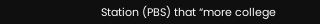Station (PBS) that “more college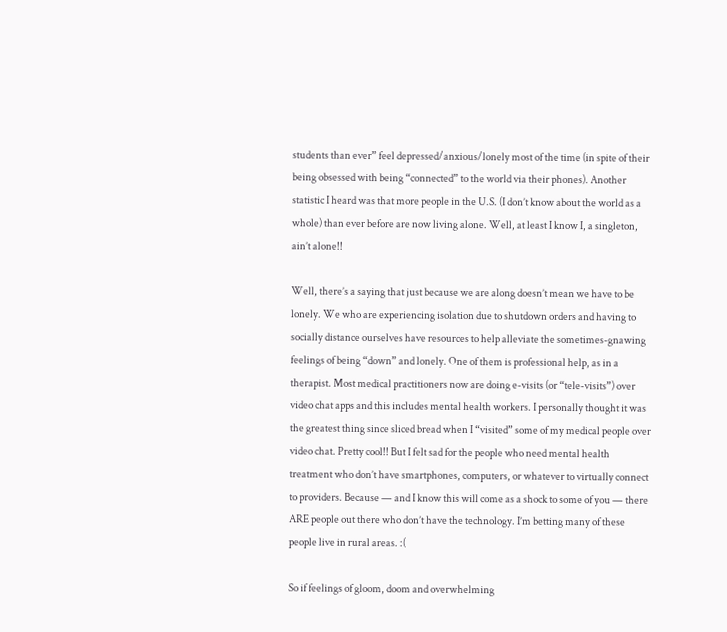students than ever” feel depressed/anxious/lonely most of the time (in spite of their being obsessed with being “connected” to the world via their phones). Another statistic I heard was that more people in the U.S. (I don’t know about the world as a whole) than ever before are now living alone. Well, at least I know I, a singleton, ain’t alone!!

Well, there’s a saying that just because we are along doesn’t mean we have to be lonely. We who are experiencing isolation due to shutdown orders and having to socially distance ourselves have resources to help alleviate the sometimes-gnawing feelings of being “down” and lonely. One of them is professional help, as in a therapist. Most medical practitioners now are doing e-visits (or “tele-visits”) over video chat apps and this includes mental health workers. I personally thought it was the greatest thing since sliced bread when I “visited” some of my medical people over video chat. Pretty cool!! But I felt sad for the people who need mental health treatment who don’t have smartphones, computers, or whatever to virtually connect to providers. Because — and I know this will come as a shock to some of you — there ARE people out there who don’t have the technology. I’m betting many of these people live in rural areas. :(

So if feelings of gloom, doom and overwhelming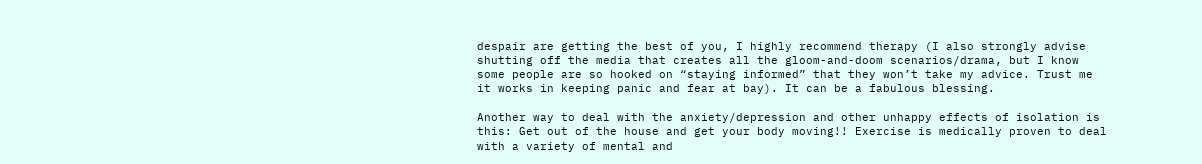despair are getting the best of you, I highly recommend therapy (I also strongly advise shutting off the media that creates all the gloom-and-doom scenarios/drama, but I know some people are so hooked on “staying informed” that they won’t take my advice. Trust me it works in keeping panic and fear at bay). It can be a fabulous blessing.

Another way to deal with the anxiety/depression and other unhappy effects of isolation is this: Get out of the house and get your body moving!! Exercise is medically proven to deal with a variety of mental and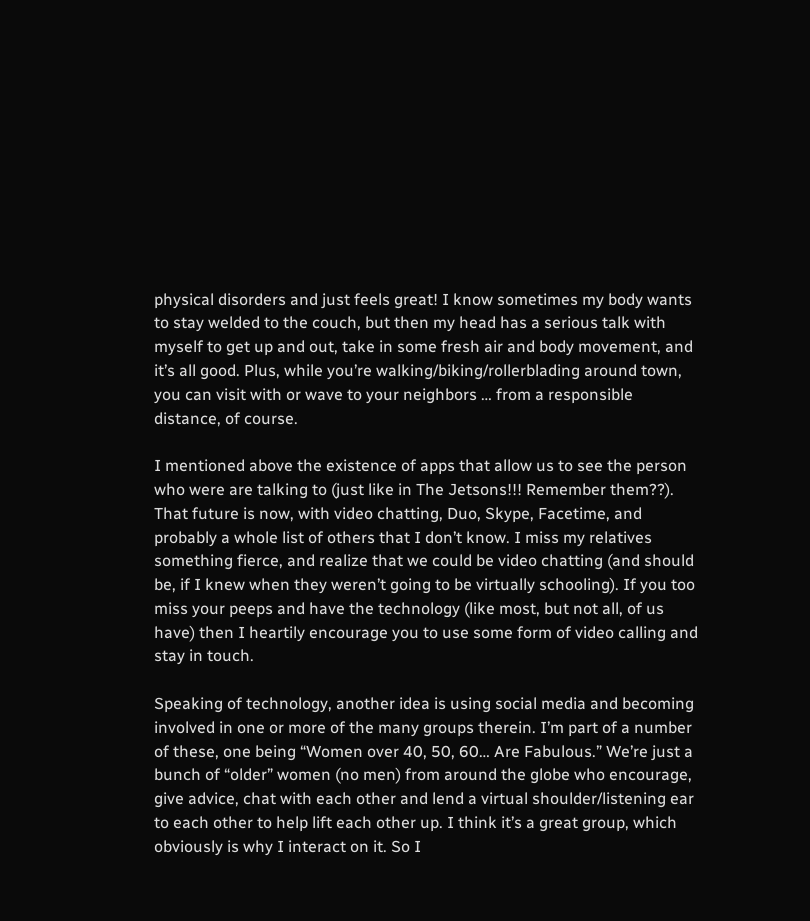physical disorders and just feels great! I know sometimes my body wants to stay welded to the couch, but then my head has a serious talk with myself to get up and out, take in some fresh air and body movement, and it’s all good. Plus, while you’re walking/biking/rollerblading around town, you can visit with or wave to your neighbors … from a responsible distance, of course.

I mentioned above the existence of apps that allow us to see the person who were are talking to (just like in The Jetsons!!! Remember them??). That future is now, with video chatting, Duo, Skype, Facetime, and probably a whole list of others that I don’t know. I miss my relatives something fierce, and realize that we could be video chatting (and should be, if I knew when they weren’t going to be virtually schooling). If you too miss your peeps and have the technology (like most, but not all, of us have) then I heartily encourage you to use some form of video calling and stay in touch.

Speaking of technology, another idea is using social media and becoming involved in one or more of the many groups therein. I’m part of a number of these, one being “Women over 40, 50, 60… Are Fabulous.” We’re just a bunch of “older” women (no men) from around the globe who encourage, give advice, chat with each other and lend a virtual shoulder/listening ear to each other to help lift each other up. I think it’s a great group, which obviously is why I interact on it. So I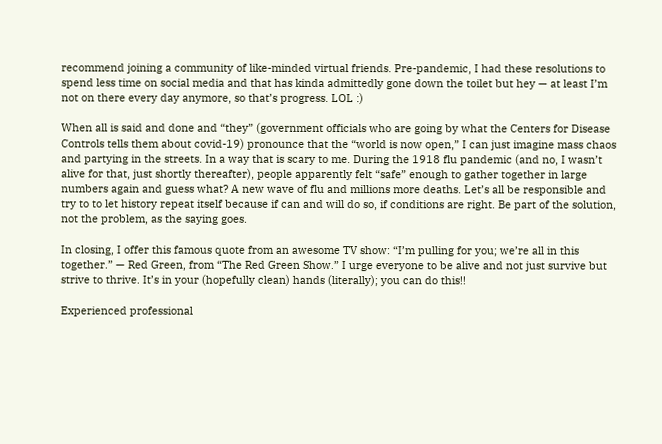recommend joining a community of like-minded virtual friends. Pre-pandemic, I had these resolutions to spend less time on social media and that has kinda admittedly gone down the toilet but hey — at least I’m not on there every day anymore, so that’s progress. LOL :)

When all is said and done and “they” (government officials who are going by what the Centers for Disease Controls tells them about covid-19) pronounce that the “world is now open,” I can just imagine mass chaos and partying in the streets. In a way that is scary to me. During the 1918 flu pandemic (and no, I wasn’t alive for that, just shortly thereafter), people apparently felt “safe” enough to gather together in large numbers again and guess what? A new wave of flu and millions more deaths. Let’s all be responsible and try to to let history repeat itself because if can and will do so, if conditions are right. Be part of the solution, not the problem, as the saying goes.

In closing, I offer this famous quote from an awesome TV show: “I’m pulling for you; we’re all in this together.” — Red Green, from “The Red Green Show.” I urge everyone to be alive and not just survive but strive to thrive. It’s in your (hopefully clean) hands (literally); you can do this!!

Experienced professional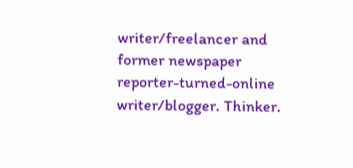writer/freelancer and former newspaper reporter-turned-online writer/blogger. Thinker.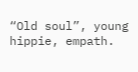“Old soul”, young hippie, empath.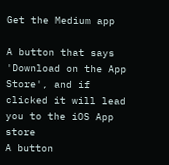Get the Medium app

A button that says 'Download on the App Store', and if clicked it will lead you to the iOS App store
A button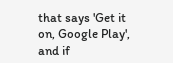that says 'Get it on, Google Play', and if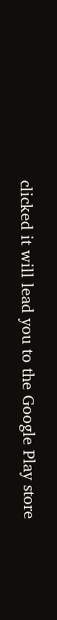clicked it will lead you to the Google Play store